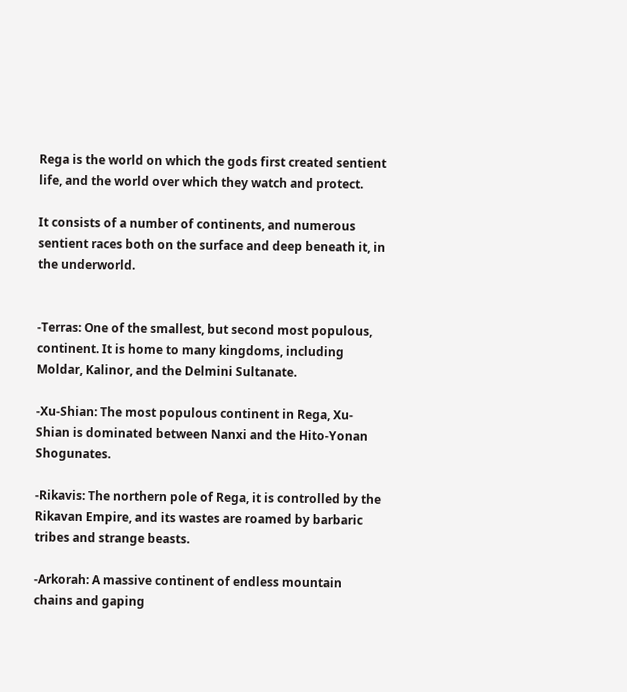Rega is the world on which the gods first created sentient life, and the world over which they watch and protect.

It consists of a number of continents, and numerous sentient races both on the surface and deep beneath it, in the underworld.


-Terras: One of the smallest, but second most populous, continent. It is home to many kingdoms, including Moldar, Kalinor, and the Delmini Sultanate.

-Xu-Shian: The most populous continent in Rega, Xu-Shian is dominated between Nanxi and the Hito-Yonan Shogunates.

-Rikavis: The northern pole of Rega, it is controlled by the Rikavan Empire, and its wastes are roamed by barbaric tribes and strange beasts.

-Arkorah: A massive continent of endless mountain chains and gaping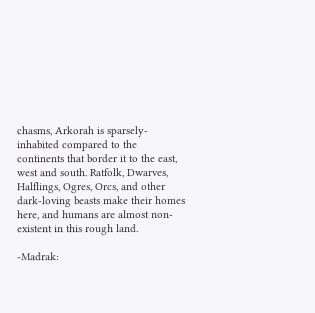chasms, Arkorah is sparsely-inhabited compared to the continents that border it to the east, west and south. Ratfolk, Dwarves, Halflings, Ogres, Orcs, and other dark-loving beasts make their homes here, and humans are almost non-existent in this rough land.

-Madrak: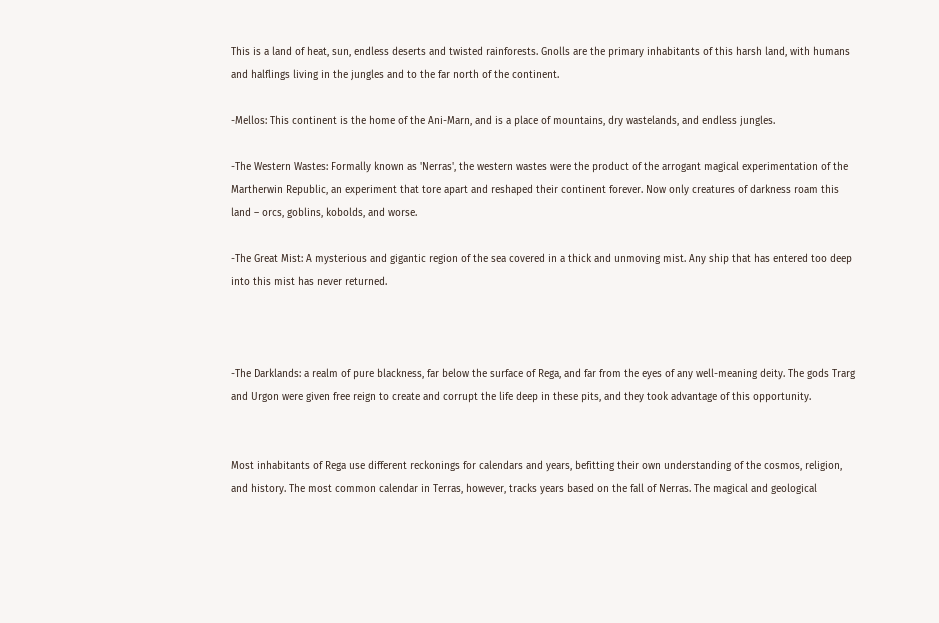This is a land of heat, sun, endless deserts and twisted rainforests. Gnolls are the primary inhabitants of this harsh land, with humans and halflings living in the jungles and to the far north of the continent.

-Mellos: This continent is the home of the Ani-Marn, and is a place of mountains, dry wastelands, and endless jungles.

-The Western Wastes: Formally known as 'Nerras', the western wastes were the product of the arrogant magical experimentation of the Martherwin Republic, an experiment that tore apart and reshaped their continent forever. Now only creatures of darkness roam this land – orcs, goblins, kobolds, and worse.

-The Great Mist: A mysterious and gigantic region of the sea covered in a thick and unmoving mist. Any ship that has entered too deep into this mist has never returned.



-The Darklands: a realm of pure blackness, far below the surface of Rega, and far from the eyes of any well-meaning deity. The gods Trarg and Urgon were given free reign to create and corrupt the life deep in these pits, and they took advantage of this opportunity.


Most inhabitants of Rega use different reckonings for calendars and years, befitting their own understanding of the cosmos, religion, and history. The most common calendar in Terras, however, tracks years based on the fall of Nerras. The magical and geological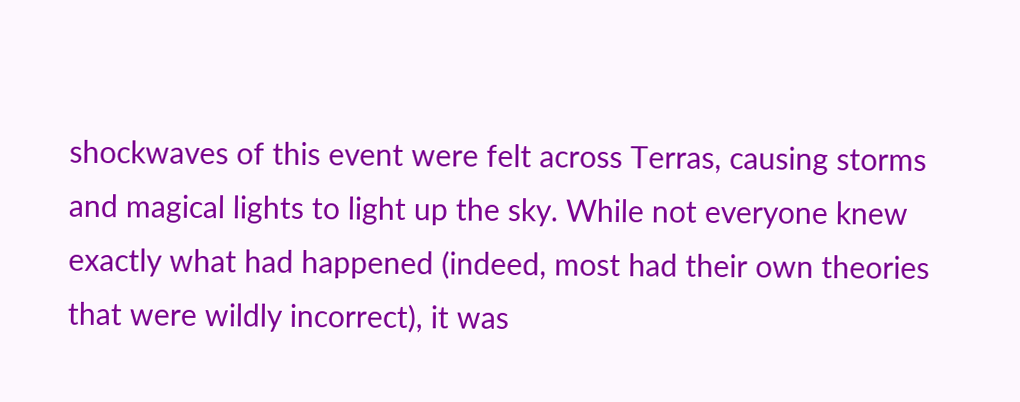shockwaves of this event were felt across Terras, causing storms and magical lights to light up the sky. While not everyone knew exactly what had happened (indeed, most had their own theories that were wildly incorrect), it was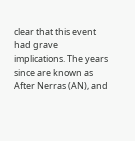clear that this event had grave implications. The years since are known as After Nerras (AN), and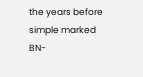the years before simple marked BN-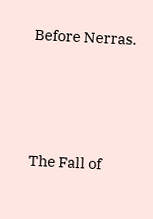Before Nerras.





The Fall of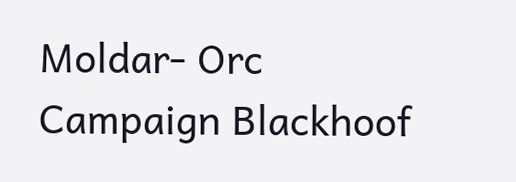Moldar- Orc Campaign Blackhoof